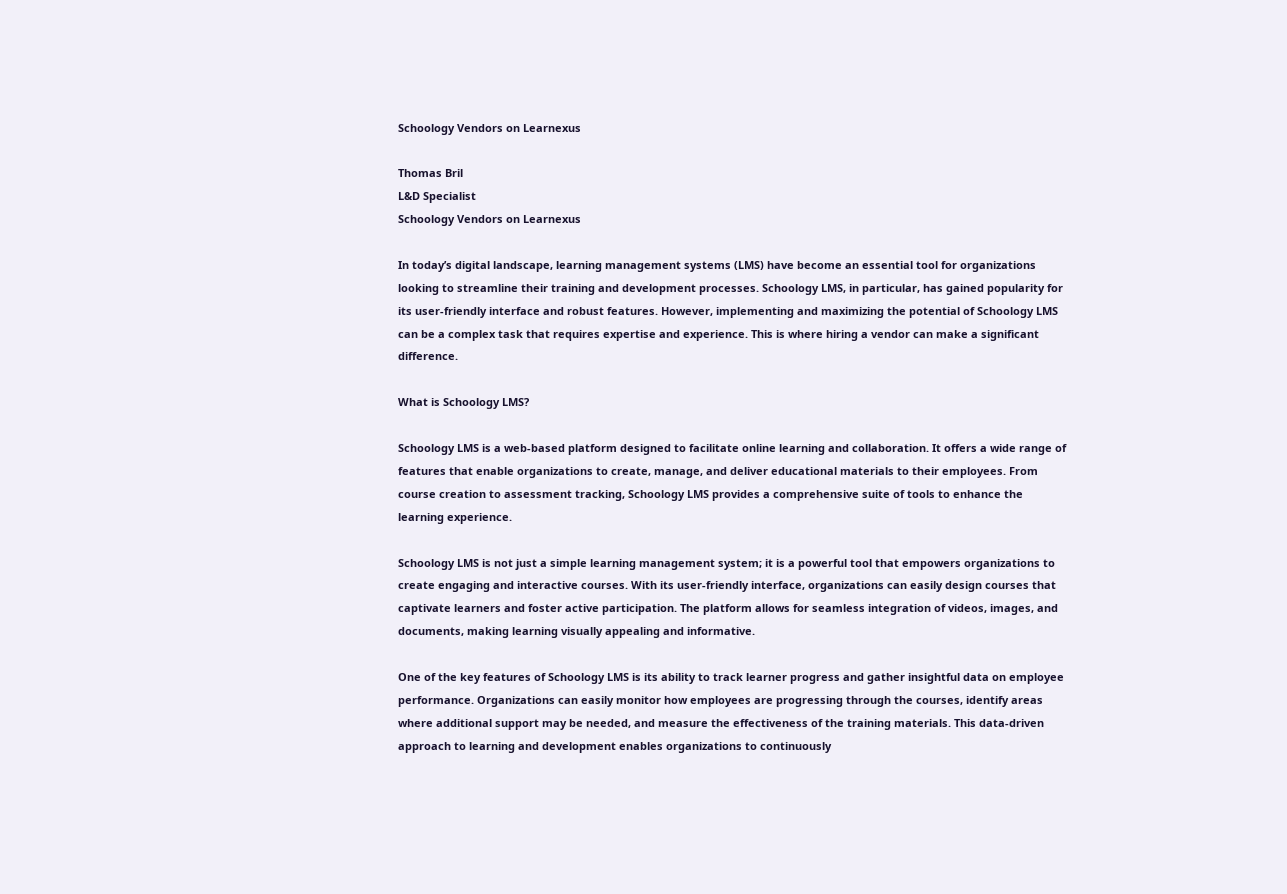Schoology Vendors on Learnexus

Thomas Bril
L&D Specialist
Schoology Vendors on Learnexus

In today’s digital landscape, learning management systems (LMS) have become an essential tool for organizations looking to streamline their training and development processes. Schoology LMS, in particular, has gained popularity for its user-friendly interface and robust features. However, implementing and maximizing the potential of Schoology LMS can be a complex task that requires expertise and experience. This is where hiring a vendor can make a significant difference.

What is Schoology LMS?

Schoology LMS is a web-based platform designed to facilitate online learning and collaboration. It offers a wide range of features that enable organizations to create, manage, and deliver educational materials to their employees. From course creation to assessment tracking, Schoology LMS provides a comprehensive suite of tools to enhance the learning experience.

Schoology LMS is not just a simple learning management system; it is a powerful tool that empowers organizations to create engaging and interactive courses. With its user-friendly interface, organizations can easily design courses that captivate learners and foster active participation. The platform allows for seamless integration of videos, images, and documents, making learning visually appealing and informative.

One of the key features of Schoology LMS is its ability to track learner progress and gather insightful data on employee performance. Organizations can easily monitor how employees are progressing through the courses, identify areas where additional support may be needed, and measure the effectiveness of the training materials. This data-driven approach to learning and development enables organizations to continuously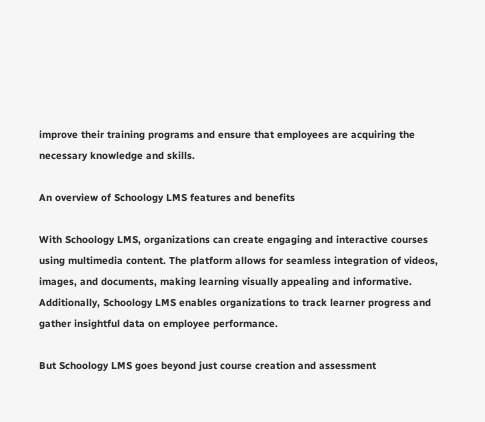improve their training programs and ensure that employees are acquiring the necessary knowledge and skills.

An overview of Schoology LMS features and benefits

With Schoology LMS, organizations can create engaging and interactive courses using multimedia content. The platform allows for seamless integration of videos, images, and documents, making learning visually appealing and informative. Additionally, Schoology LMS enables organizations to track learner progress and gather insightful data on employee performance.

But Schoology LMS goes beyond just course creation and assessment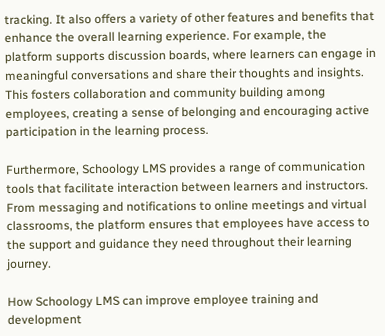tracking. It also offers a variety of other features and benefits that enhance the overall learning experience. For example, the platform supports discussion boards, where learners can engage in meaningful conversations and share their thoughts and insights. This fosters collaboration and community building among employees, creating a sense of belonging and encouraging active participation in the learning process.

Furthermore, Schoology LMS provides a range of communication tools that facilitate interaction between learners and instructors. From messaging and notifications to online meetings and virtual classrooms, the platform ensures that employees have access to the support and guidance they need throughout their learning journey.

How Schoology LMS can improve employee training and development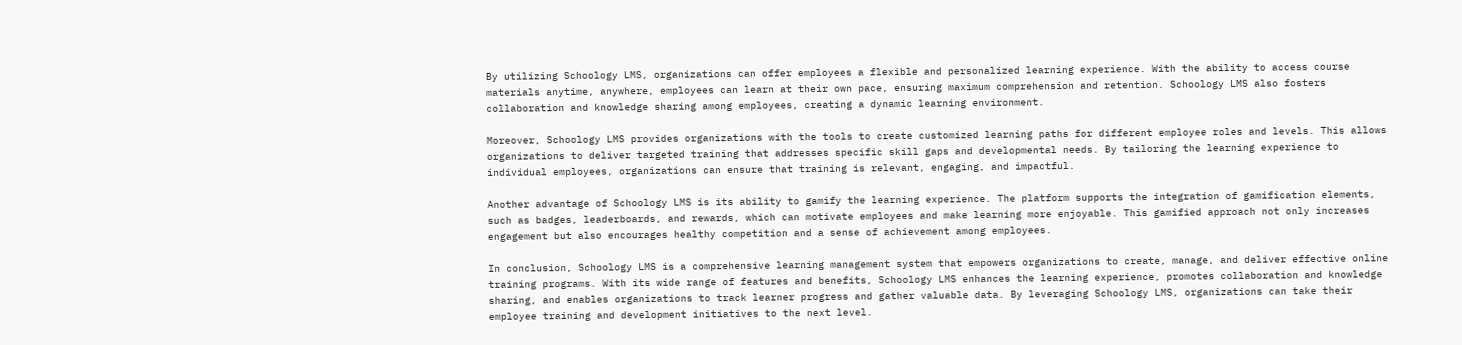By utilizing Schoology LMS, organizations can offer employees a flexible and personalized learning experience. With the ability to access course materials anytime, anywhere, employees can learn at their own pace, ensuring maximum comprehension and retention. Schoology LMS also fosters collaboration and knowledge sharing among employees, creating a dynamic learning environment.

Moreover, Schoology LMS provides organizations with the tools to create customized learning paths for different employee roles and levels. This allows organizations to deliver targeted training that addresses specific skill gaps and developmental needs. By tailoring the learning experience to individual employees, organizations can ensure that training is relevant, engaging, and impactful.

Another advantage of Schoology LMS is its ability to gamify the learning experience. The platform supports the integration of gamification elements, such as badges, leaderboards, and rewards, which can motivate employees and make learning more enjoyable. This gamified approach not only increases engagement but also encourages healthy competition and a sense of achievement among employees.

In conclusion, Schoology LMS is a comprehensive learning management system that empowers organizations to create, manage, and deliver effective online training programs. With its wide range of features and benefits, Schoology LMS enhances the learning experience, promotes collaboration and knowledge sharing, and enables organizations to track learner progress and gather valuable data. By leveraging Schoology LMS, organizations can take their employee training and development initiatives to the next level.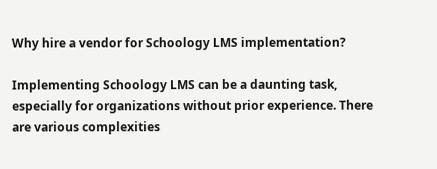Why hire a vendor for Schoology LMS implementation?

Implementing Schoology LMS can be a daunting task, especially for organizations without prior experience. There are various complexities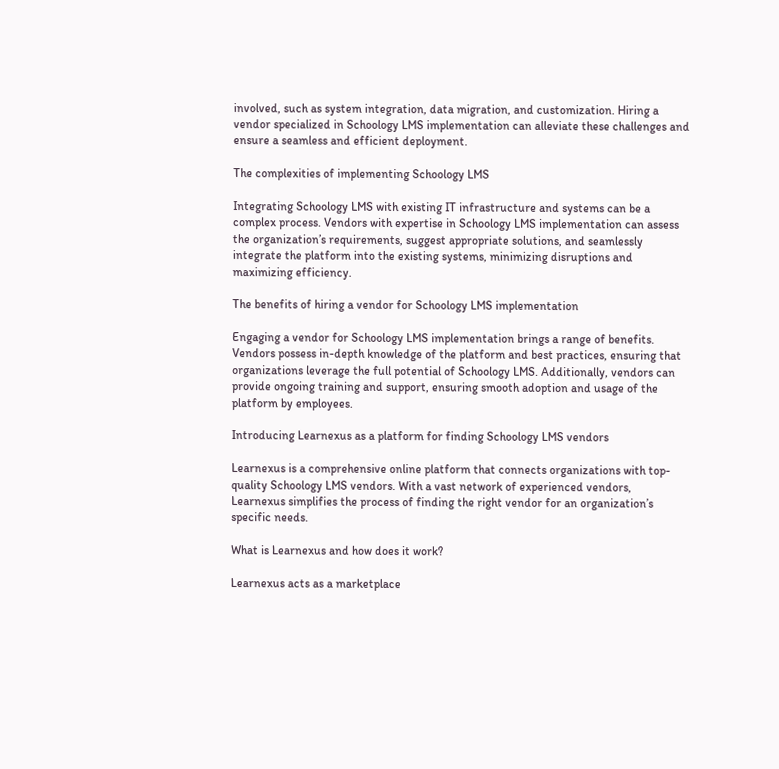involved, such as system integration, data migration, and customization. Hiring a vendor specialized in Schoology LMS implementation can alleviate these challenges and ensure a seamless and efficient deployment.

The complexities of implementing Schoology LMS

Integrating Schoology LMS with existing IT infrastructure and systems can be a complex process. Vendors with expertise in Schoology LMS implementation can assess the organization’s requirements, suggest appropriate solutions, and seamlessly integrate the platform into the existing systems, minimizing disruptions and maximizing efficiency.

The benefits of hiring a vendor for Schoology LMS implementation

Engaging a vendor for Schoology LMS implementation brings a range of benefits. Vendors possess in-depth knowledge of the platform and best practices, ensuring that organizations leverage the full potential of Schoology LMS. Additionally, vendors can provide ongoing training and support, ensuring smooth adoption and usage of the platform by employees.

Introducing Learnexus as a platform for finding Schoology LMS vendors

Learnexus is a comprehensive online platform that connects organizations with top-quality Schoology LMS vendors. With a vast network of experienced vendors, Learnexus simplifies the process of finding the right vendor for an organization’s specific needs.

What is Learnexus and how does it work?

Learnexus acts as a marketplace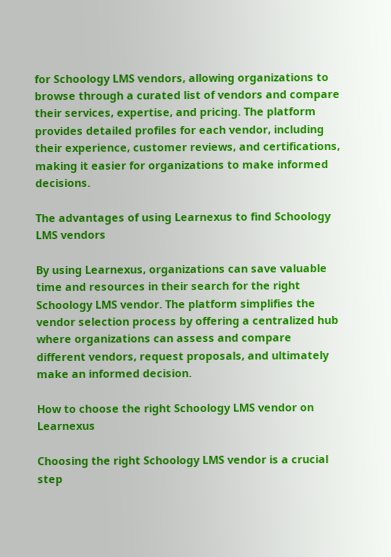for Schoology LMS vendors, allowing organizations to browse through a curated list of vendors and compare their services, expertise, and pricing. The platform provides detailed profiles for each vendor, including their experience, customer reviews, and certifications, making it easier for organizations to make informed decisions.

The advantages of using Learnexus to find Schoology LMS vendors

By using Learnexus, organizations can save valuable time and resources in their search for the right Schoology LMS vendor. The platform simplifies the vendor selection process by offering a centralized hub where organizations can assess and compare different vendors, request proposals, and ultimately make an informed decision.

How to choose the right Schoology LMS vendor on Learnexus

Choosing the right Schoology LMS vendor is a crucial step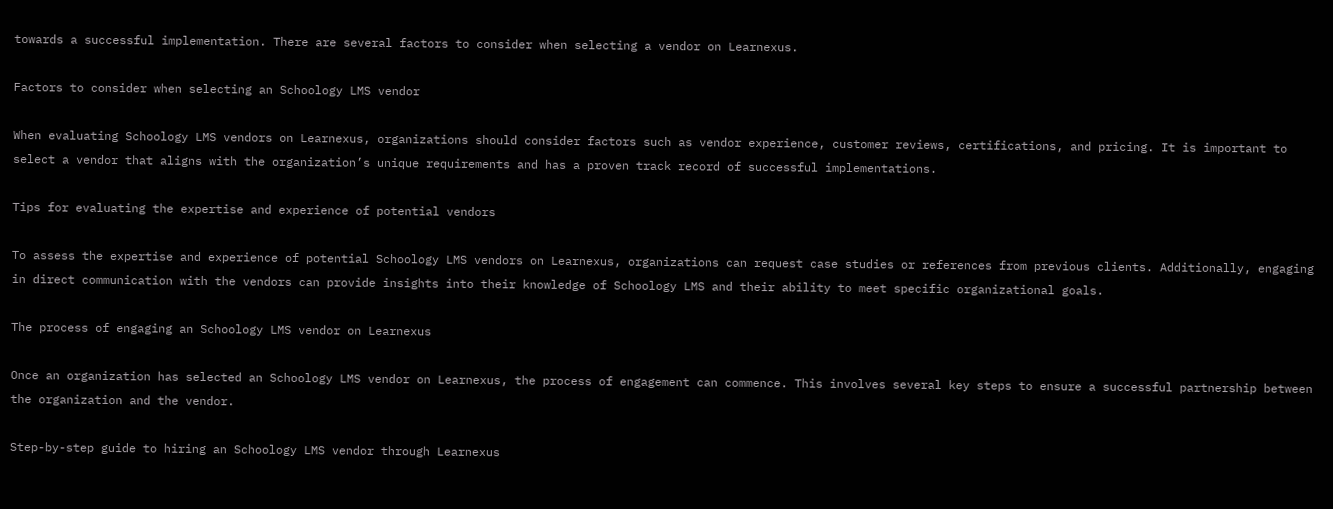towards a successful implementation. There are several factors to consider when selecting a vendor on Learnexus.

Factors to consider when selecting an Schoology LMS vendor

When evaluating Schoology LMS vendors on Learnexus, organizations should consider factors such as vendor experience, customer reviews, certifications, and pricing. It is important to select a vendor that aligns with the organization’s unique requirements and has a proven track record of successful implementations.

Tips for evaluating the expertise and experience of potential vendors

To assess the expertise and experience of potential Schoology LMS vendors on Learnexus, organizations can request case studies or references from previous clients. Additionally, engaging in direct communication with the vendors can provide insights into their knowledge of Schoology LMS and their ability to meet specific organizational goals.

The process of engaging an Schoology LMS vendor on Learnexus

Once an organization has selected an Schoology LMS vendor on Learnexus, the process of engagement can commence. This involves several key steps to ensure a successful partnership between the organization and the vendor.

Step-by-step guide to hiring an Schoology LMS vendor through Learnexus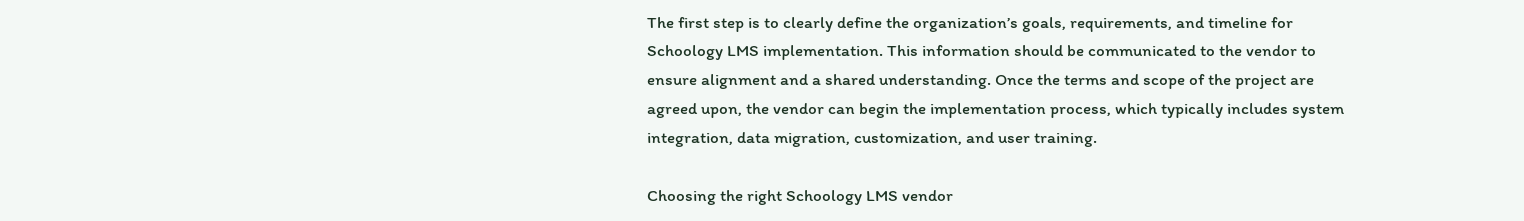The first step is to clearly define the organization’s goals, requirements, and timeline for Schoology LMS implementation. This information should be communicated to the vendor to ensure alignment and a shared understanding. Once the terms and scope of the project are agreed upon, the vendor can begin the implementation process, which typically includes system integration, data migration, customization, and user training.

Choosing the right Schoology LMS vendor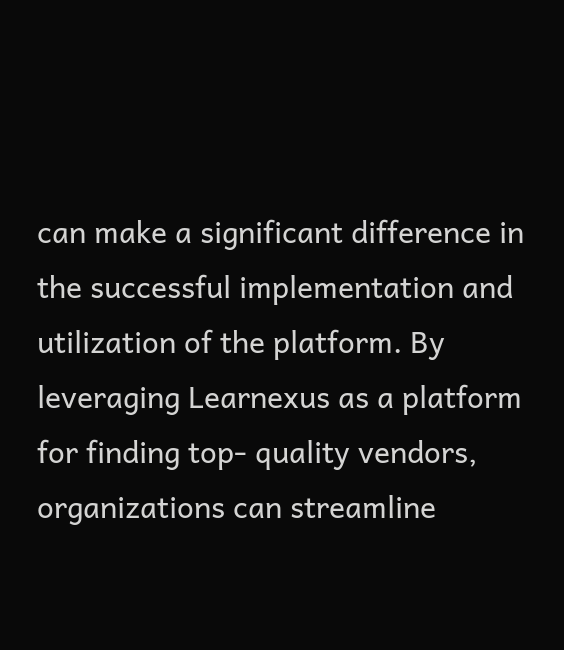can make a significant difference in the successful implementation and utilization of the platform. By leveraging Learnexus as a platform for finding top- quality vendors, organizations can streamline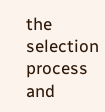the selection process and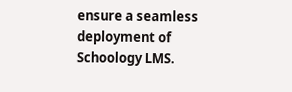ensure a seamless deployment of Schoology LMS.